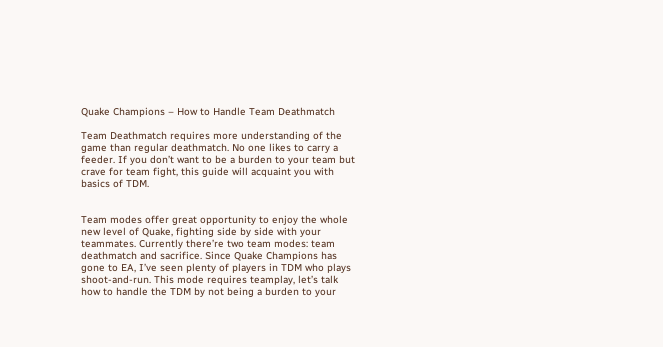Quake Champions – How to Handle Team Deathmatch

Team Deathmatch requires more understanding of the game than regular deathmatch. No one likes to carry a feeder. If you don’t want to be a burden to your team but crave for team fight, this guide will acquaint you with basics of TDM.


Team modes offer great opportunity to enjoy the whole new level of Quake, fighting side by side with your teammates. Currently there’re two team modes: team deathmatch and sacrifice. Since Quake Champions has gone to EA, I’ve seen plenty of players in TDM who plays shoot-and-run. This mode requires teamplay, let’s talk how to handle the TDM by not being a burden to your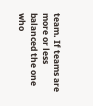team. If teams are more or less balanced the one who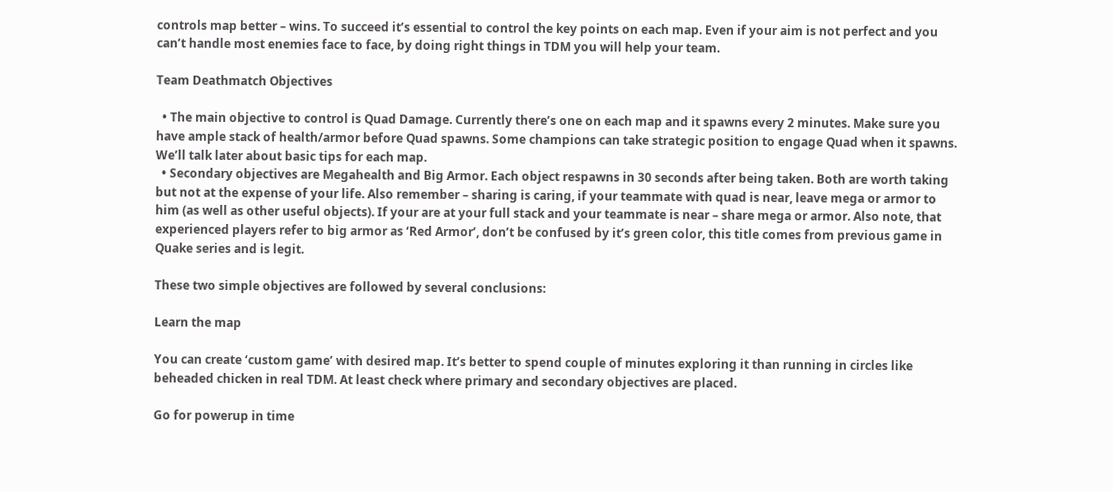controls map better – wins. To succeed it’s essential to control the key points on each map. Even if your aim is not perfect and you can’t handle most enemies face to face, by doing right things in TDM you will help your team.

Team Deathmatch Objectives

  • The main objective to control is Quad Damage. Currently there’s one on each map and it spawns every 2 minutes. Make sure you have ample stack of health/armor before Quad spawns. Some champions can take strategic position to engage Quad when it spawns. We’ll talk later about basic tips for each map.
  • Secondary objectives are Megahealth and Big Armor. Each object respawns in 30 seconds after being taken. Both are worth taking but not at the expense of your life. Also remember – sharing is caring, if your teammate with quad is near, leave mega or armor to him (as well as other useful objects). If your are at your full stack and your teammate is near – share mega or armor. Also note, that experienced players refer to big armor as ‘Red Armor’, don’t be confused by it’s green color, this title comes from previous game in Quake series and is legit.

These two simple objectives are followed by several conclusions:

Learn the map

You can create ‘custom game’ with desired map. It’s better to spend couple of minutes exploring it than running in circles like beheaded chicken in real TDM. At least check where primary and secondary objectives are placed.

Go for powerup in time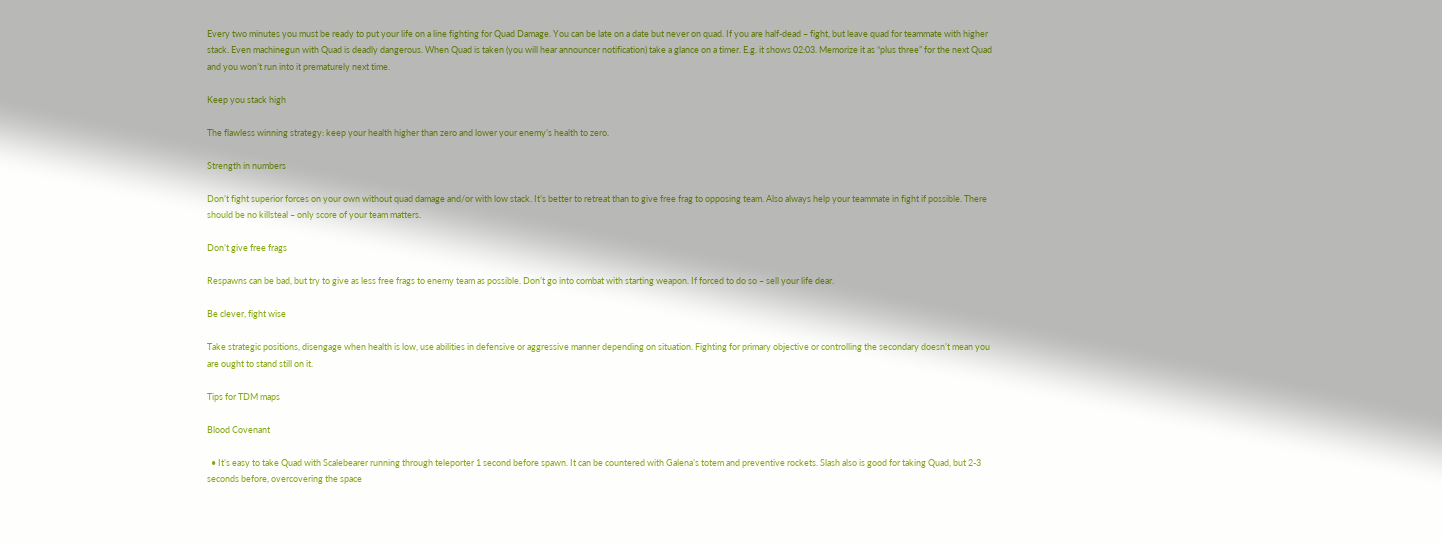Every two minutes you must be ready to put your life on a line fighting for Quad Damage. You can be late on a date but never on quad. If you are half-dead – fight, but leave quad for teammate with higher stack. Even machinegun with Quad is deadly dangerous. When Quad is taken (you will hear announcer notification) take a glance on a timer. E.g. it shows 02:03. Memorize it as “plus three” for the next Quad and you won’t run into it prematurely next time.

Keep you stack high

The flawless winning strategy: keep your health higher than zero and lower your enemy’s health to zero.

Strength in numbers

Don’t fight superior forces on your own without quad damage and/or with low stack. It’s better to retreat than to give free frag to opposing team. Also always help your teammate in fight if possible. There should be no killsteal – only score of your team matters.

Don’t give free frags

Respawns can be bad, but try to give as less free frags to enemy team as possible. Don’t go into combat with starting weapon. If forced to do so – sell your life dear.

Be clever, fight wise

Take strategic positions, disengage when health is low, use abilities in defensive or aggressive manner depending on situation. Fighting for primary objective or controlling the secondary doesn’t mean you are ought to stand still on it.

Tips for TDM maps

Blood Covenant

  • It’s easy to take Quad with Scalebearer running through teleporter 1 second before spawn. It can be countered with Galena’s totem and preventive rockets. Slash also is good for taking Quad, but 2-3 seconds before, overcovering the space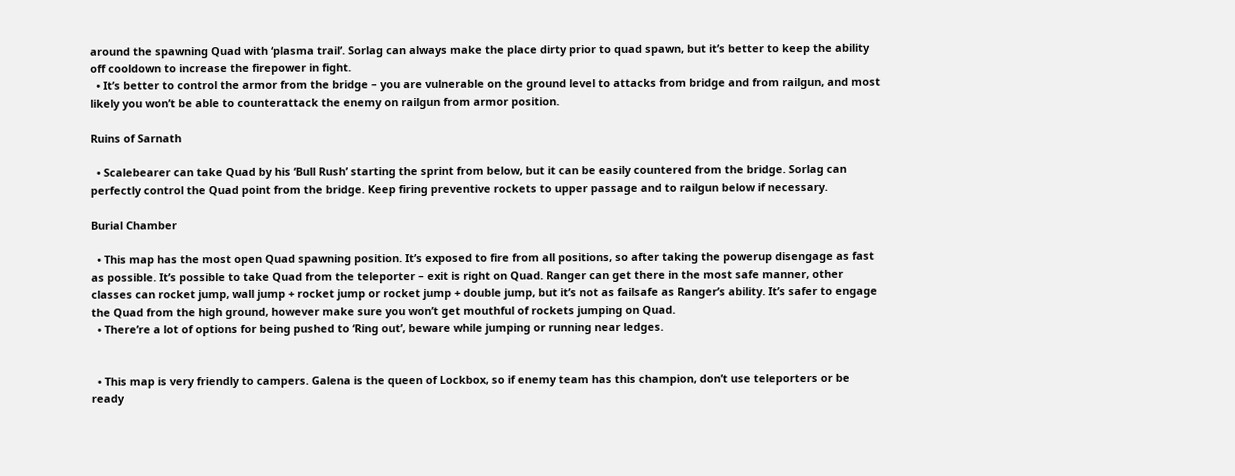around the spawning Quad with ‘plasma trail’. Sorlag can always make the place dirty prior to quad spawn, but it’s better to keep the ability off cooldown to increase the firepower in fight.
  • It’s better to control the armor from the bridge – you are vulnerable on the ground level to attacks from bridge and from railgun, and most likely you won’t be able to counterattack the enemy on railgun from armor position.

Ruins of Sarnath

  • Scalebearer can take Quad by his ‘Bull Rush’ starting the sprint from below, but it can be easily countered from the bridge. Sorlag can perfectly control the Quad point from the bridge. Keep firing preventive rockets to upper passage and to railgun below if necessary.

Burial Chamber

  • This map has the most open Quad spawning position. It’s exposed to fire from all positions, so after taking the powerup disengage as fast as possible. It’s possible to take Quad from the teleporter – exit is right on Quad. Ranger can get there in the most safe manner, other classes can rocket jump, wall jump + rocket jump or rocket jump + double jump, but it’s not as failsafe as Ranger’s ability. It’s safer to engage the Quad from the high ground, however make sure you won’t get mouthful of rockets jumping on Quad.
  • There’re a lot of options for being pushed to ‘Ring out’, beware while jumping or running near ledges.


  • This map is very friendly to campers. Galena is the queen of Lockbox, so if enemy team has this champion, don’t use teleporters or be ready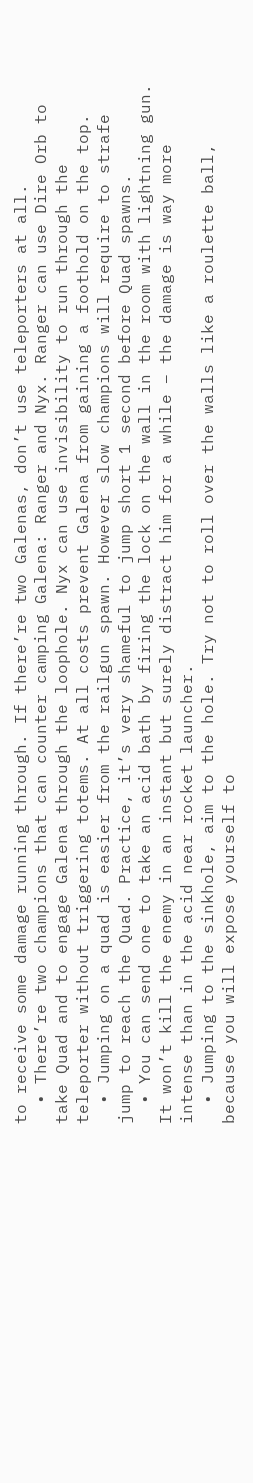to receive some damage running through. If there’re two Galenas, don’t use teleporters at all.
  • There’re two champions that can counter camping Galena: Ranger and Nyx. Ranger can use Dire Orb to take Quad and to engage Galena through the loophole. Nyx can use invisibility to run through the teleporter without triggering totems. At all costs prevent Galena from gaining a foothold on the top.
  • Jumping on a quad is easier from the railgun spawn. However slow champions will require to strafe jump to reach the Quad. Practice, it’s very shameful to jump short 1 second before Quad spawns.
  • You can send one to take an acid bath by firing the lock on the wall in the room with lightning gun. It won’t kill the enemy in an instant but surely distract him for a while – the damage is way more intense than in the acid near rocket launcher.
  • Jumping to the sinkhole, aim to the hole. Try not to roll over the walls like a roulette ball, because you will expose yourself to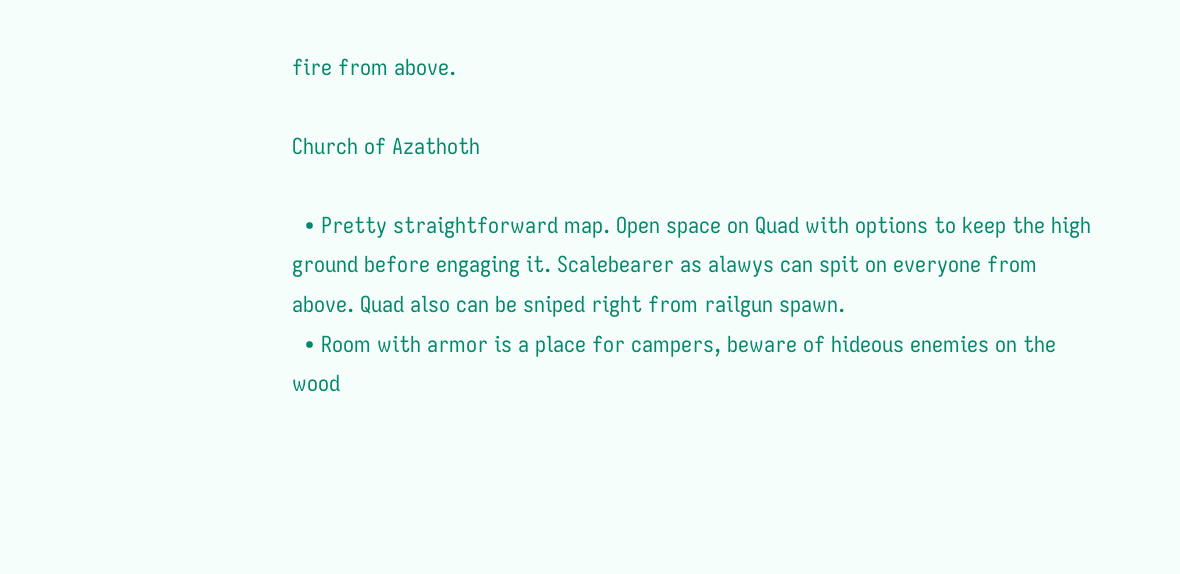fire from above.

Church of Azathoth

  • Pretty straightforward map. Open space on Quad with options to keep the high ground before engaging it. Scalebearer as alawys can spit on everyone from above. Quad also can be sniped right from railgun spawn.
  • Room with armor is a place for campers, beware of hideous enemies on the wood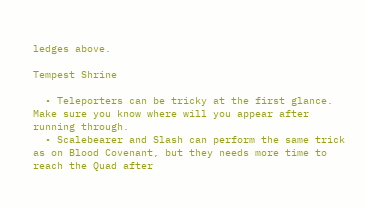ledges above.

Tempest Shrine

  • Teleporters can be tricky at the first glance. Make sure you know where will you appear after running through.
  • Scalebearer and Slash can perform the same trick as on Blood Covenant, but they needs more time to reach the Quad after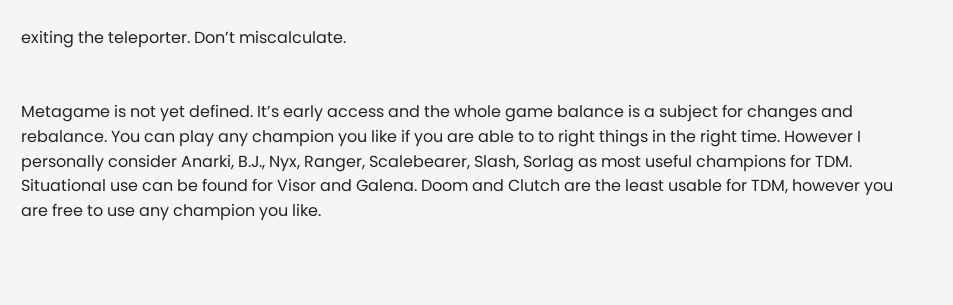exiting the teleporter. Don’t miscalculate.


Metagame is not yet defined. It’s early access and the whole game balance is a subject for changes and rebalance. You can play any champion you like if you are able to to right things in the right time. However I personally consider Anarki, B.J., Nyx, Ranger, Scalebearer, Slash, Sorlag as most useful champions for TDM. Situational use can be found for Visor and Galena. Doom and Clutch are the least usable for TDM, however you are free to use any champion you like.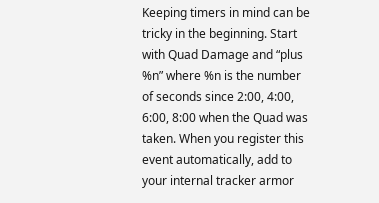Keeping timers in mind can be tricky in the beginning. Start with Quad Damage and “plus %n” where %n is the number of seconds since 2:00, 4:00, 6:00, 8:00 when the Quad was taken. When you register this event automatically, add to your internal tracker armor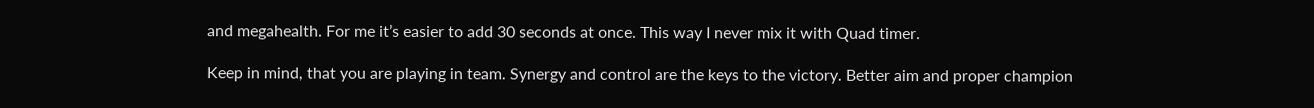and megahealth. For me it’s easier to add 30 seconds at once. This way I never mix it with Quad timer.

Keep in mind, that you are playing in team. Synergy and control are the keys to the victory. Better aim and proper champion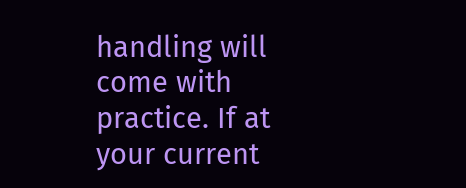handling will come with practice. If at your current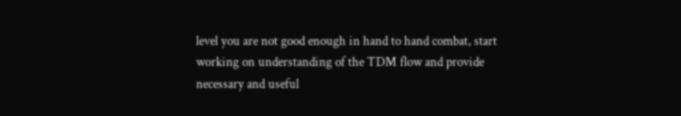level you are not good enough in hand to hand combat, start working on understanding of the TDM flow and provide necessary and useful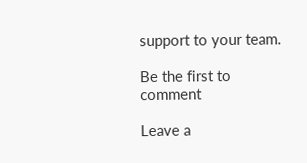support to your team.

Be the first to comment

Leave a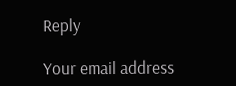Reply

Your email address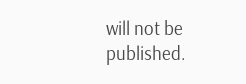will not be published.